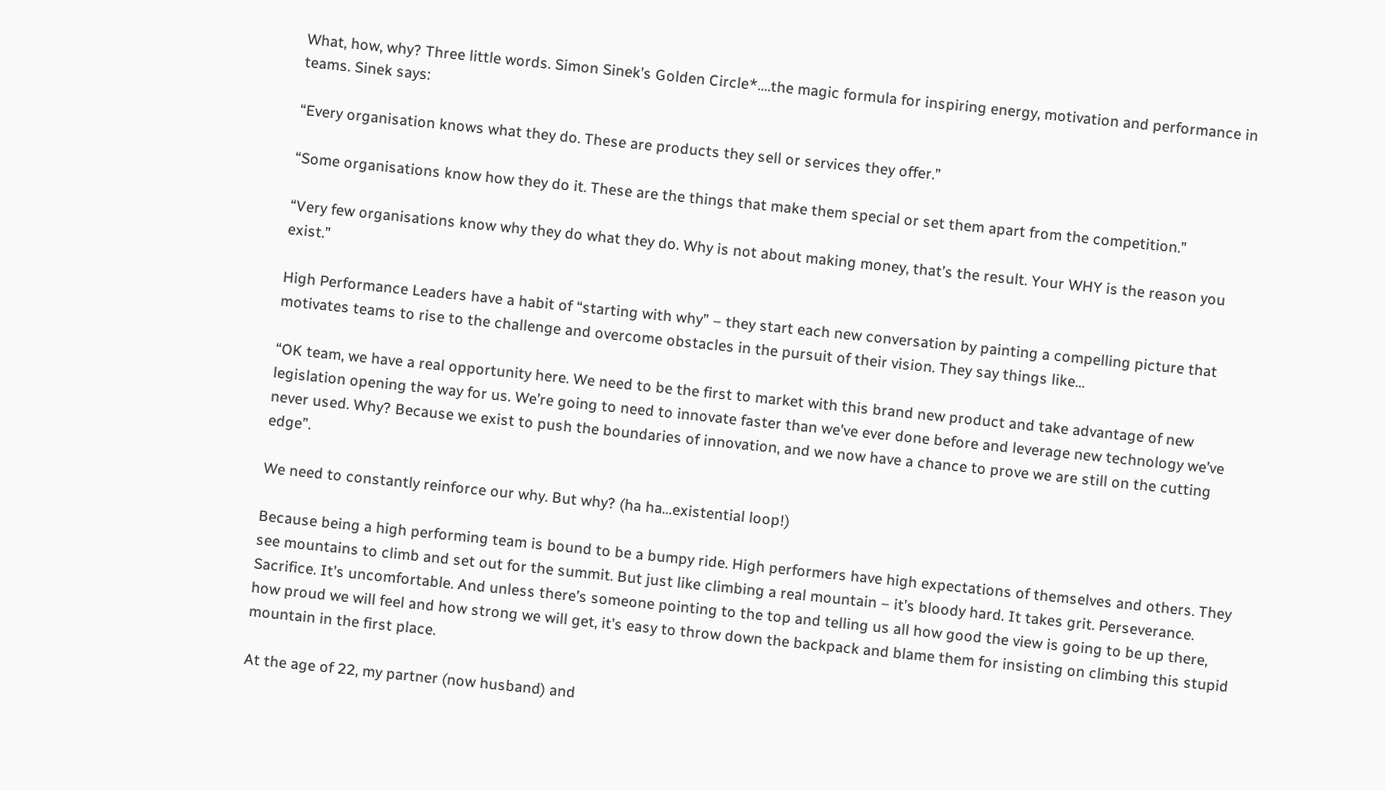What, how, why? Three little words. Simon Sinek’s Golden Circle*….the magic formula for inspiring energy, motivation and performance in teams. Sinek says:

“Every organisation knows what they do. These are products they sell or services they offer.”

“Some organisations know how they do it. These are the things that make them special or set them apart from the competition.”

“Very few organisations know why they do what they do. Why is not about making money, that’s the result. Your WHY is the reason you exist.”

High Performance Leaders have a habit of “starting with why” – they start each new conversation by painting a compelling picture that motivates teams to rise to the challenge and overcome obstacles in the pursuit of their vision. They say things like…

“OK team, we have a real opportunity here. We need to be the first to market with this brand new product and take advantage of new legislation opening the way for us. We’re going to need to innovate faster than we’ve ever done before and leverage new technology we’ve never used. Why? Because we exist to push the boundaries of innovation, and we now have a chance to prove we are still on the cutting edge”.

We need to constantly reinforce our why. But why? (ha ha…existential loop!)

Because being a high performing team is bound to be a bumpy ride. High performers have high expectations of themselves and others. They see mountains to climb and set out for the summit. But just like climbing a real mountain – it’s bloody hard. It takes grit. Perseverance. Sacrifice. It’s uncomfortable. And unless there’s someone pointing to the top and telling us all how good the view is going to be up there, how proud we will feel and how strong we will get, it’s easy to throw down the backpack and blame them for insisting on climbing this stupid mountain in the first place.

At the age of 22, my partner (now husband) and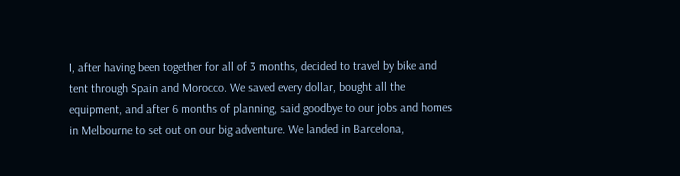I, after having been together for all of 3 months, decided to travel by bike and tent through Spain and Morocco. We saved every dollar, bought all the equipment, and after 6 months of planning, said goodbye to our jobs and homes in Melbourne to set out on our big adventure. We landed in Barcelona,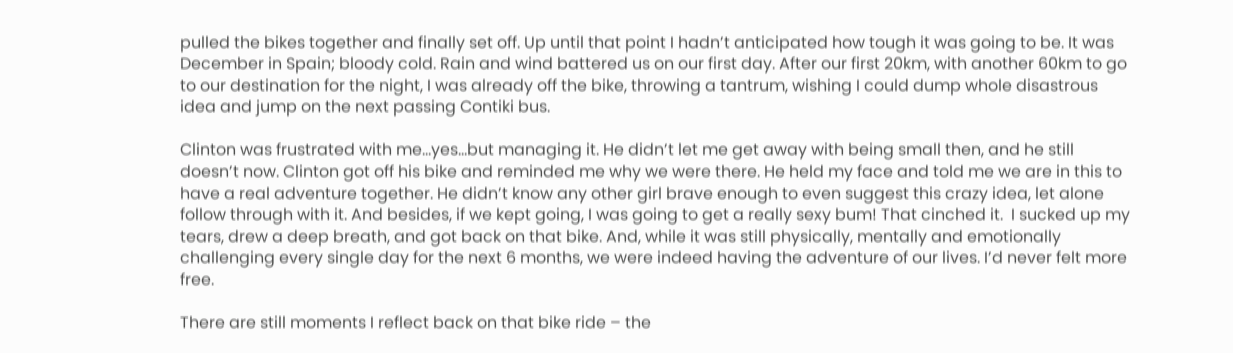pulled the bikes together and finally set off. Up until that point I hadn’t anticipated how tough it was going to be. It was December in Spain; bloody cold. Rain and wind battered us on our first day. After our first 20km, with another 60km to go to our destination for the night, I was already off the bike, throwing a tantrum, wishing I could dump whole disastrous idea and jump on the next passing Contiki bus.

Clinton was frustrated with me…yes…but managing it. He didn’t let me get away with being small then, and he still doesn’t now. Clinton got off his bike and reminded me why we were there. He held my face and told me we are in this to have a real adventure together. He didn’t know any other girl brave enough to even suggest this crazy idea, let alone follow through with it. And besides, if we kept going, I was going to get a really sexy bum! That cinched it.  I sucked up my tears, drew a deep breath, and got back on that bike. And, while it was still physically, mentally and emotionally challenging every single day for the next 6 months, we were indeed having the adventure of our lives. I’d never felt more free.

There are still moments I reflect back on that bike ride – the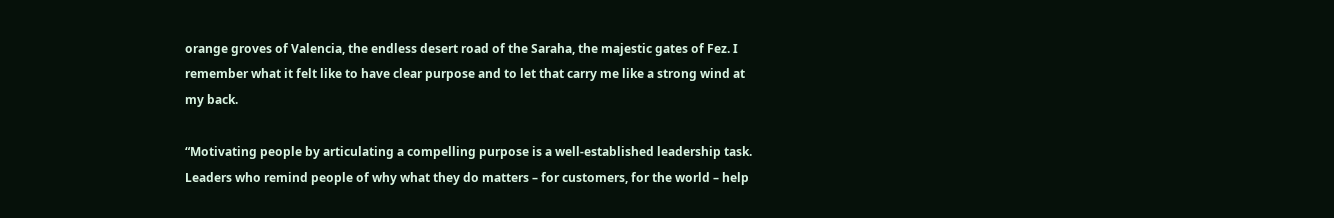orange groves of Valencia, the endless desert road of the Saraha, the majestic gates of Fez. I remember what it felt like to have clear purpose and to let that carry me like a strong wind at my back.

“Motivating people by articulating a compelling purpose is a well-established leadership task. Leaders who remind people of why what they do matters – for customers, for the world – help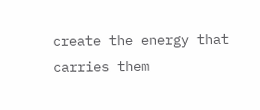create the energy that carries them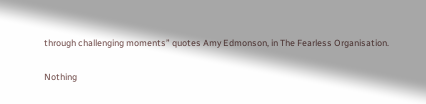through challenging moments” quotes Amy Edmonson, in The Fearless Organisation.

Nothing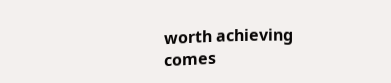worth achieving comes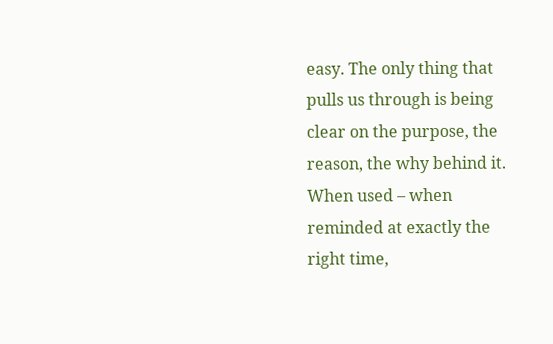easy. The only thing that pulls us through is being clear on the purpose, the reason, the why behind it. When used – when reminded at exactly the right time,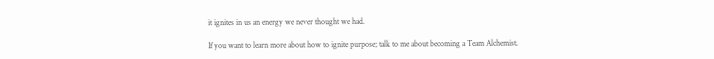it ignites in us an energy we never thought we had.

If you want to learn more about how to ignite purpose; talk to me about becoming a Team Alchemist.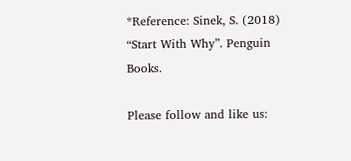*Reference: Sinek, S. (2018) “Start With Why”. Penguin Books.

Please follow and like us: